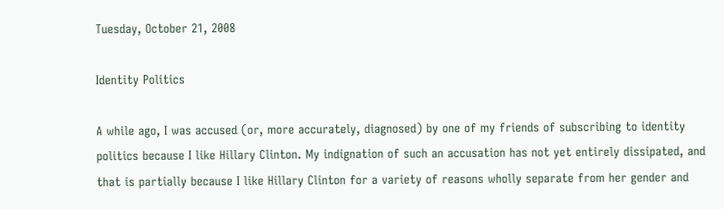Tuesday, October 21, 2008

Identity Politics

A while ago, I was accused (or, more accurately, diagnosed) by one of my friends of subscribing to identity politics because I like Hillary Clinton. My indignation of such an accusation has not yet entirely dissipated, and that is partially because I like Hillary Clinton for a variety of reasons wholly separate from her gender and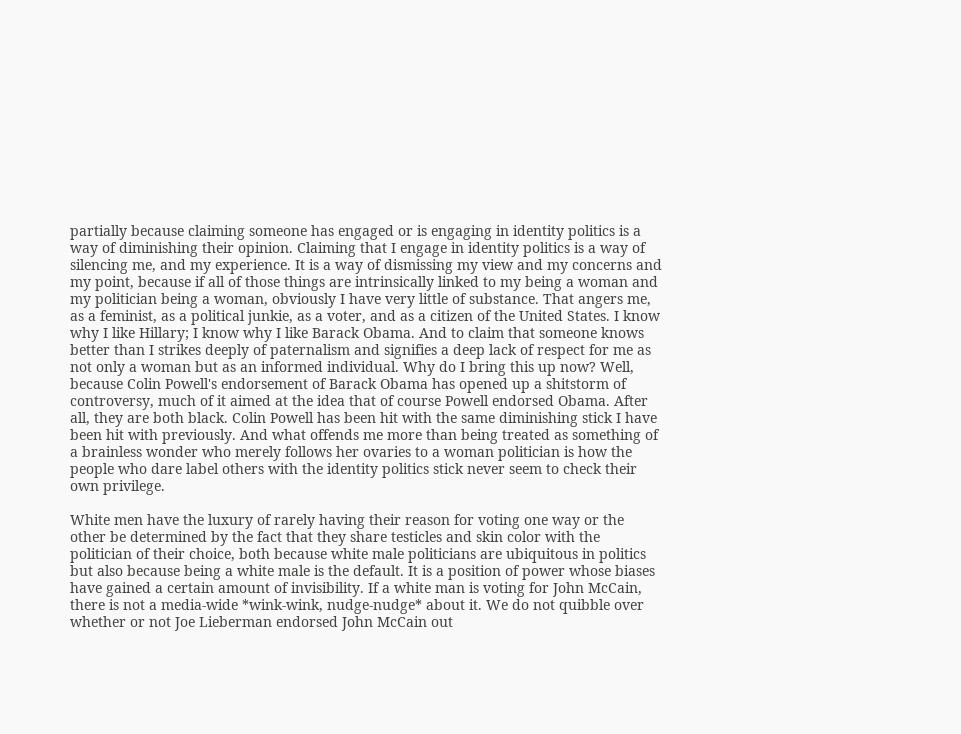partially because claiming someone has engaged or is engaging in identity politics is a way of diminishing their opinion. Claiming that I engage in identity politics is a way of silencing me, and my experience. It is a way of dismissing my view and my concerns and my point, because if all of those things are intrinsically linked to my being a woman and my politician being a woman, obviously I have very little of substance. That angers me, as a feminist, as a political junkie, as a voter, and as a citizen of the United States. I know why I like Hillary; I know why I like Barack Obama. And to claim that someone knows better than I strikes deeply of paternalism and signifies a deep lack of respect for me as not only a woman but as an informed individual. Why do I bring this up now? Well, because Colin Powell's endorsement of Barack Obama has opened up a shitstorm of controversy, much of it aimed at the idea that of course Powell endorsed Obama. After all, they are both black. Colin Powell has been hit with the same diminishing stick I have been hit with previously. And what offends me more than being treated as something of a brainless wonder who merely follows her ovaries to a woman politician is how the people who dare label others with the identity politics stick never seem to check their own privilege.

White men have the luxury of rarely having their reason for voting one way or the other be determined by the fact that they share testicles and skin color with the politician of their choice, both because white male politicians are ubiquitous in politics but also because being a white male is the default. It is a position of power whose biases have gained a certain amount of invisibility. If a white man is voting for John McCain, there is not a media-wide *wink-wink, nudge-nudge* about it. We do not quibble over whether or not Joe Lieberman endorsed John McCain out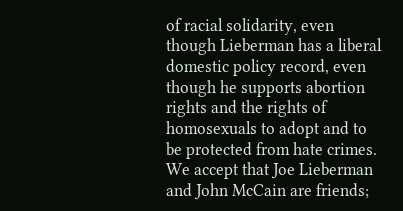of racial solidarity, even though Lieberman has a liberal domestic policy record, even though he supports abortion rights and the rights of homosexuals to adopt and to be protected from hate crimes. We accept that Joe Lieberman and John McCain are friends;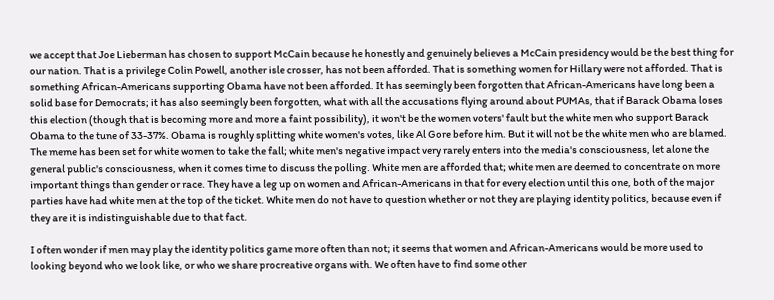we accept that Joe Lieberman has chosen to support McCain because he honestly and genuinely believes a McCain presidency would be the best thing for our nation. That is a privilege Colin Powell, another isle crosser, has not been afforded. That is something women for Hillary were not afforded. That is something African-Americans supporting Obama have not been afforded. It has seemingly been forgotten that African-Americans have long been a solid base for Democrats; it has also seemingly been forgotten, what with all the accusations flying around about PUMAs, that if Barack Obama loses this election (though that is becoming more and more a faint possibility), it won't be the women voters' fault but the white men who support Barack Obama to the tune of 33-37%. Obama is roughly splitting white women's votes, like Al Gore before him. But it will not be the white men who are blamed. The meme has been set for white women to take the fall; white men's negative impact very rarely enters into the media's consciousness, let alone the general public's consciousness, when it comes time to discuss the polling. White men are afforded that; white men are deemed to concentrate on more important things than gender or race. They have a leg up on women and African-Americans in that for every election until this one, both of the major parties have had white men at the top of the ticket. White men do not have to question whether or not they are playing identity politics, because even if they are it is indistinguishable due to that fact.

I often wonder if men may play the identity politics game more often than not; it seems that women and African-Americans would be more used to looking beyond who we look like, or who we share procreative organs with. We often have to find some other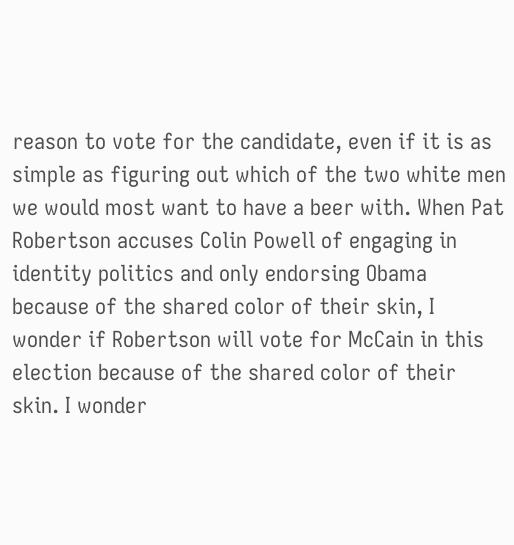reason to vote for the candidate, even if it is as simple as figuring out which of the two white men we would most want to have a beer with. When Pat Robertson accuses Colin Powell of engaging in identity politics and only endorsing Obama because of the shared color of their skin, I wonder if Robertson will vote for McCain in this election because of the shared color of their skin. I wonder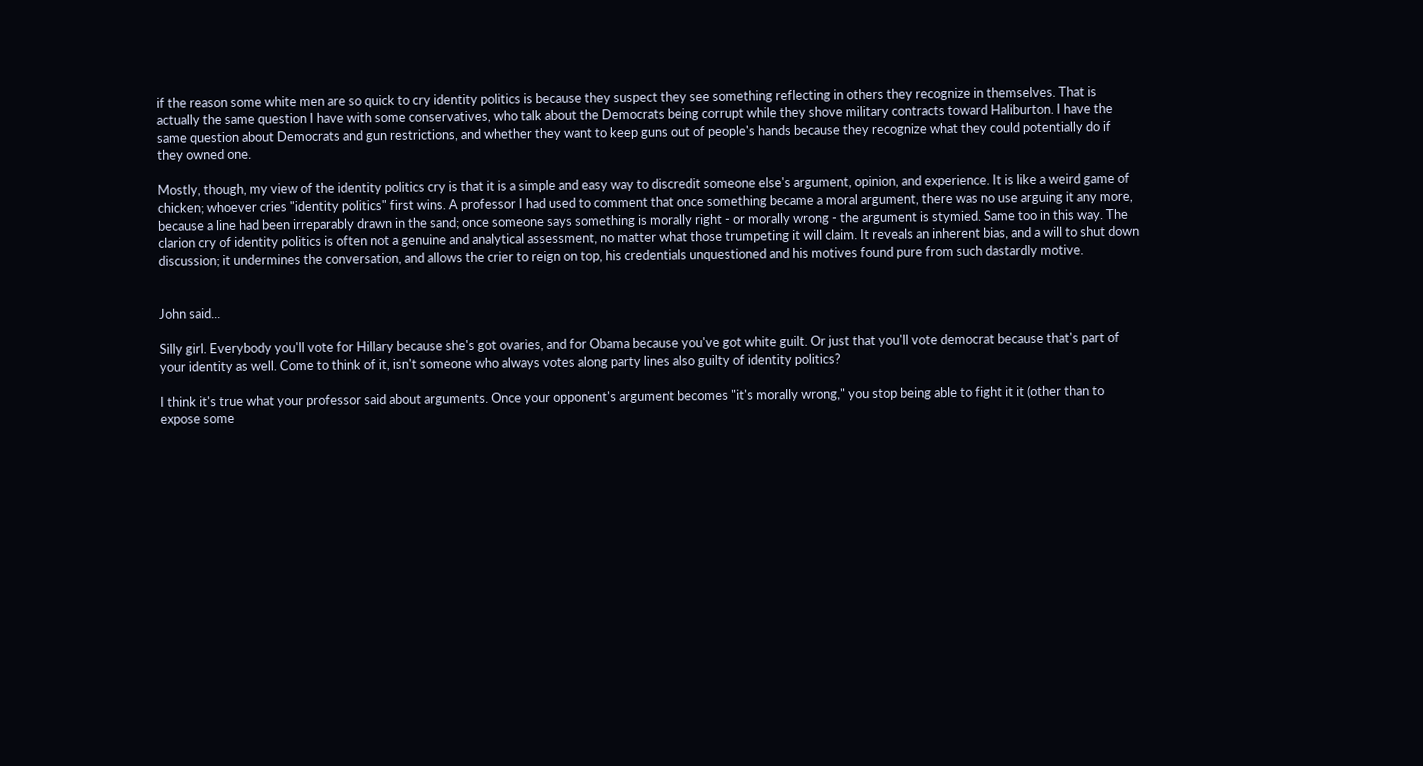if the reason some white men are so quick to cry identity politics is because they suspect they see something reflecting in others they recognize in themselves. That is actually the same question I have with some conservatives, who talk about the Democrats being corrupt while they shove military contracts toward Haliburton. I have the same question about Democrats and gun restrictions, and whether they want to keep guns out of people's hands because they recognize what they could potentially do if they owned one.

Mostly, though, my view of the identity politics cry is that it is a simple and easy way to discredit someone else's argument, opinion, and experience. It is like a weird game of chicken; whoever cries "identity politics" first wins. A professor I had used to comment that once something became a moral argument, there was no use arguing it any more, because a line had been irreparably drawn in the sand; once someone says something is morally right - or morally wrong - the argument is stymied. Same too in this way. The clarion cry of identity politics is often not a genuine and analytical assessment, no matter what those trumpeting it will claim. It reveals an inherent bias, and a will to shut down discussion; it undermines the conversation, and allows the crier to reign on top, his credentials unquestioned and his motives found pure from such dastardly motive.


John said...

Silly girl. Everybody you'll vote for Hillary because she's got ovaries, and for Obama because you've got white guilt. Or just that you'll vote democrat because that's part of your identity as well. Come to think of it, isn't someone who always votes along party lines also guilty of identity politics?

I think it's true what your professor said about arguments. Once your opponent's argument becomes "it's morally wrong," you stop being able to fight it it (other than to expose some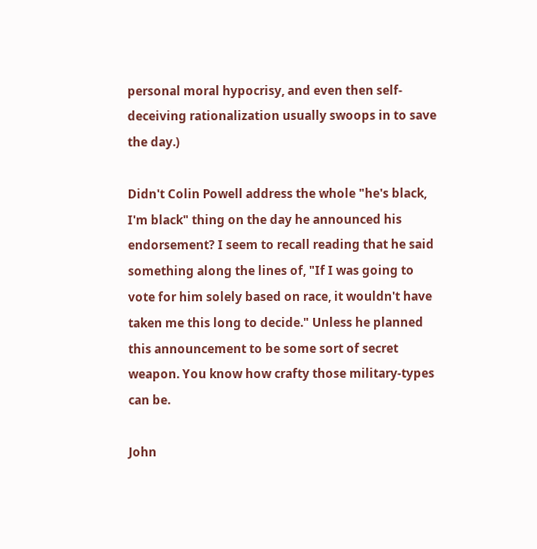personal moral hypocrisy, and even then self-deceiving rationalization usually swoops in to save the day.)

Didn't Colin Powell address the whole "he's black, I'm black" thing on the day he announced his endorsement? I seem to recall reading that he said something along the lines of, "If I was going to vote for him solely based on race, it wouldn't have taken me this long to decide." Unless he planned this announcement to be some sort of secret weapon. You know how crafty those military-types can be.

John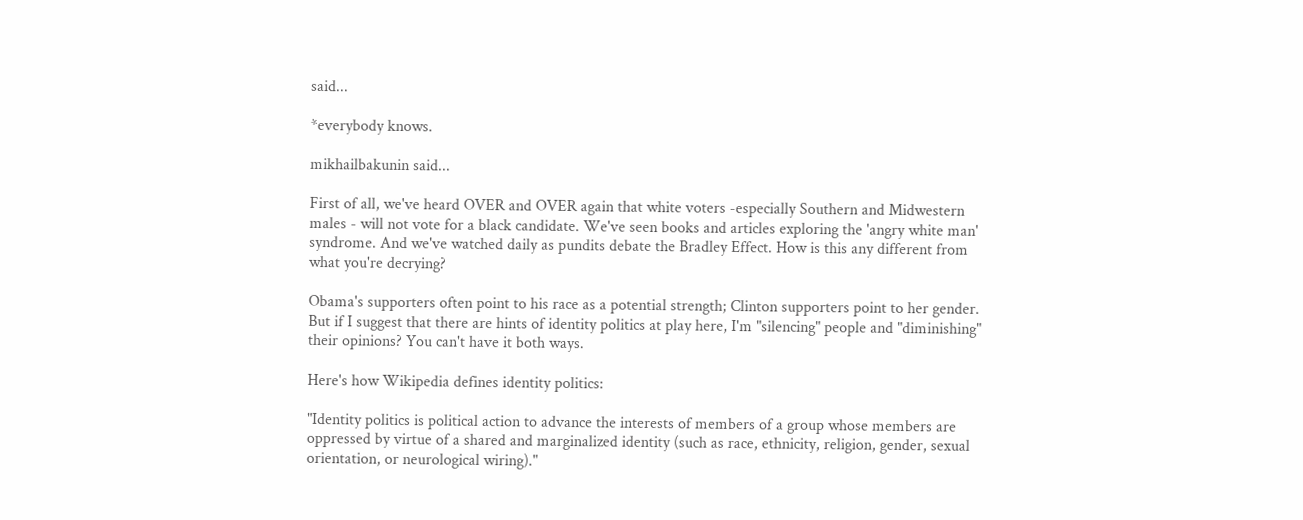said...

*everybody knows.

mikhailbakunin said...

First of all, we've heard OVER and OVER again that white voters -especially Southern and Midwestern males - will not vote for a black candidate. We've seen books and articles exploring the 'angry white man' syndrome. And we've watched daily as pundits debate the Bradley Effect. How is this any different from what you're decrying?

Obama's supporters often point to his race as a potential strength; Clinton supporters point to her gender. But if I suggest that there are hints of identity politics at play here, I'm "silencing" people and "diminishing" their opinions? You can't have it both ways.

Here's how Wikipedia defines identity politics:

"Identity politics is political action to advance the interests of members of a group whose members are oppressed by virtue of a shared and marginalized identity (such as race, ethnicity, religion, gender, sexual orientation, or neurological wiring)."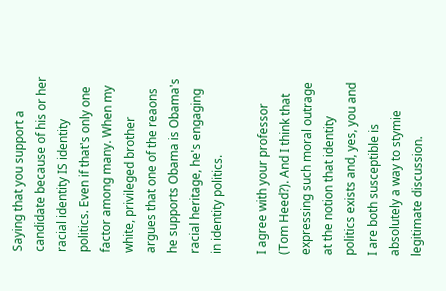Saying that you support a candidate because of his or her racial identity IS identity politics. Even if that's only one factor among many. When my white, privileged brother argues that one of the reaons he supports Obama is Obama's racial heritage, he's engaging in identity politics.

I agree with your professor (Tom Heed?). And I think that expressing such moral outrage at the notion that identity politics exists and, yes, you and I are both susceptible is absolutely a way to stymie legitimate discussion.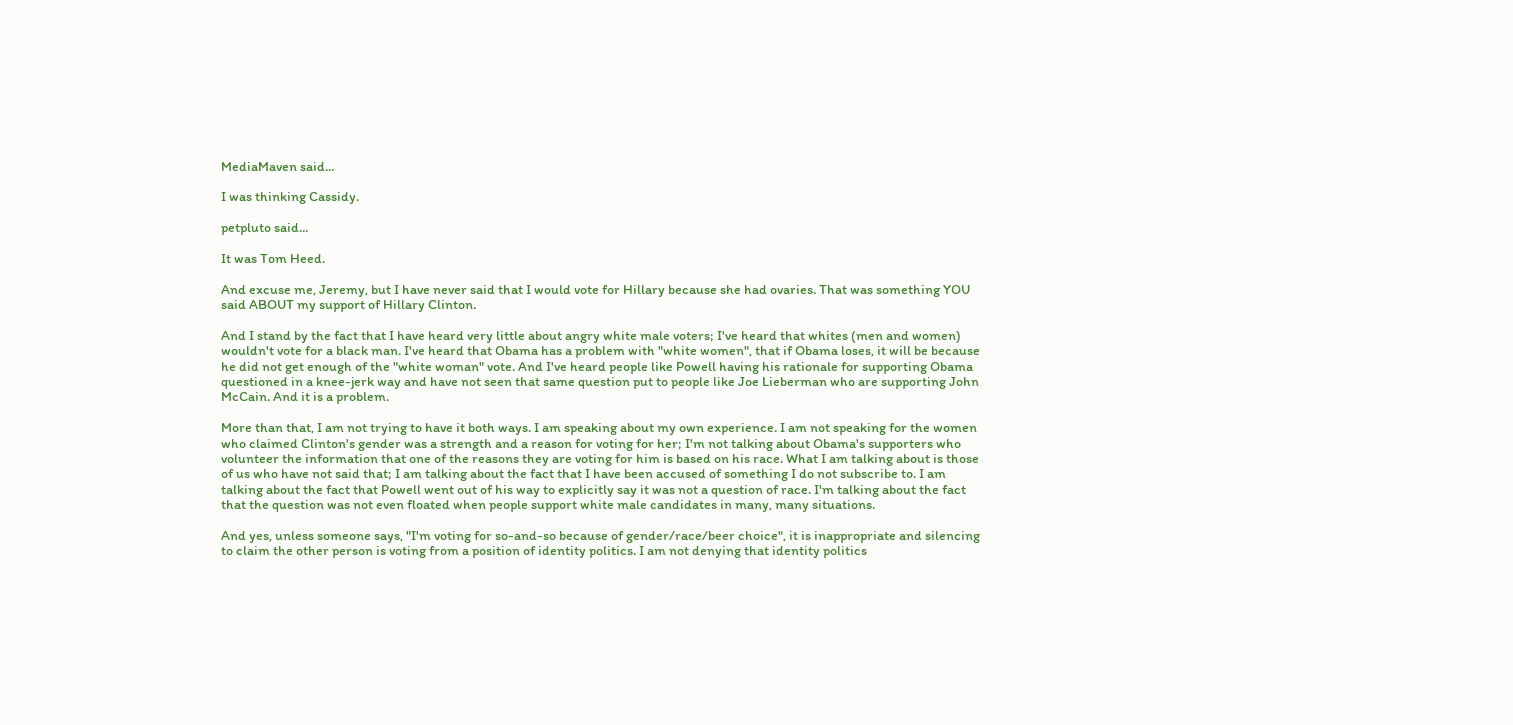MediaMaven said...

I was thinking Cassidy.

petpluto said...

It was Tom Heed.

And excuse me, Jeremy, but I have never said that I would vote for Hillary because she had ovaries. That was something YOU said ABOUT my support of Hillary Clinton.

And I stand by the fact that I have heard very little about angry white male voters; I've heard that whites (men and women) wouldn't vote for a black man. I've heard that Obama has a problem with "white women", that if Obama loses, it will be because he did not get enough of the "white woman" vote. And I've heard people like Powell having his rationale for supporting Obama questioned in a knee-jerk way and have not seen that same question put to people like Joe Lieberman who are supporting John McCain. And it is a problem.

More than that, I am not trying to have it both ways. I am speaking about my own experience. I am not speaking for the women who claimed Clinton's gender was a strength and a reason for voting for her; I'm not talking about Obama's supporters who volunteer the information that one of the reasons they are voting for him is based on his race. What I am talking about is those of us who have not said that; I am talking about the fact that I have been accused of something I do not subscribe to. I am talking about the fact that Powell went out of his way to explicitly say it was not a question of race. I'm talking about the fact that the question was not even floated when people support white male candidates in many, many situations.

And yes, unless someone says, "I'm voting for so-and-so because of gender/race/beer choice", it is inappropriate and silencing to claim the other person is voting from a position of identity politics. I am not denying that identity politics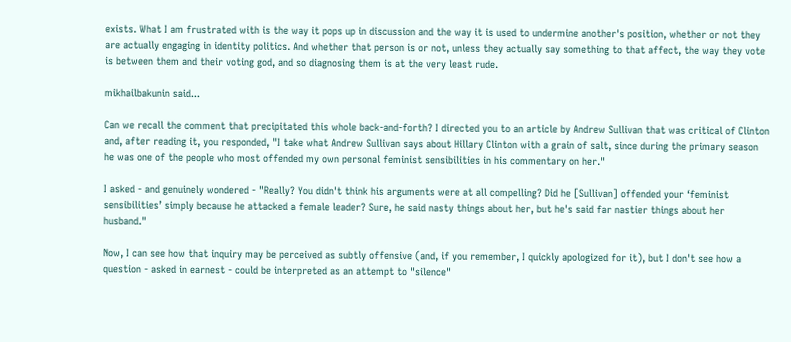exists. What I am frustrated with is the way it pops up in discussion and the way it is used to undermine another's position, whether or not they are actually engaging in identity politics. And whether that person is or not, unless they actually say something to that affect, the way they vote is between them and their voting god, and so diagnosing them is at the very least rude.

mikhailbakunin said...

Can we recall the comment that precipitated this whole back-and-forth? I directed you to an article by Andrew Sullivan that was critical of Clinton and, after reading it, you responded, "I take what Andrew Sullivan says about Hillary Clinton with a grain of salt, since during the primary season he was one of the people who most offended my own personal feminist sensibilities in his commentary on her."

I asked - and genuinely wondered - "Really? You didn't think his arguments were at all compelling? Did he [Sullivan] offended your ‘feminist sensibilities’ simply because he attacked a female leader? Sure, he said nasty things about her, but he's said far nastier things about her husband."

Now, I can see how that inquiry may be perceived as subtly offensive (and, if you remember, I quickly apologized for it), but I don't see how a question - asked in earnest - could be interpreted as an attempt to "silence"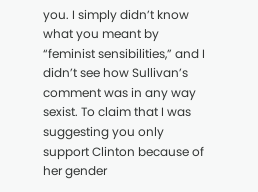you. I simply didn’t know what you meant by “feminist sensibilities,” and I didn’t see how Sullivan’s comment was in any way sexist. To claim that I was suggesting you only support Clinton because of her gender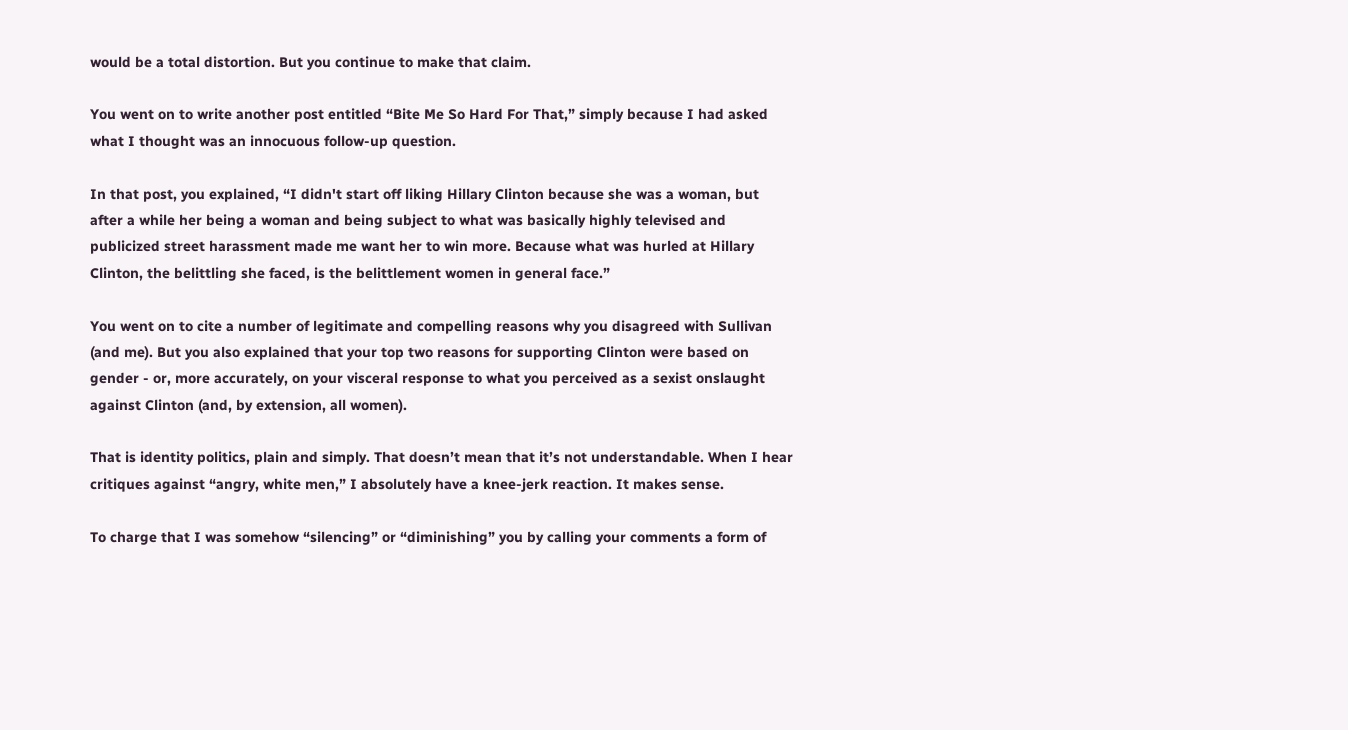would be a total distortion. But you continue to make that claim.

You went on to write another post entitled “Bite Me So Hard For That,” simply because I had asked what I thought was an innocuous follow-up question.

In that post, you explained, “I didn't start off liking Hillary Clinton because she was a woman, but after a while her being a woman and being subject to what was basically highly televised and publicized street harassment made me want her to win more. Because what was hurled at Hillary Clinton, the belittling she faced, is the belittlement women in general face.”

You went on to cite a number of legitimate and compelling reasons why you disagreed with Sullivan (and me). But you also explained that your top two reasons for supporting Clinton were based on gender - or, more accurately, on your visceral response to what you perceived as a sexist onslaught against Clinton (and, by extension, all women).

That is identity politics, plain and simply. That doesn’t mean that it’s not understandable. When I hear critiques against “angry, white men,” I absolutely have a knee-jerk reaction. It makes sense.

To charge that I was somehow “silencing” or “diminishing” you by calling your comments a form of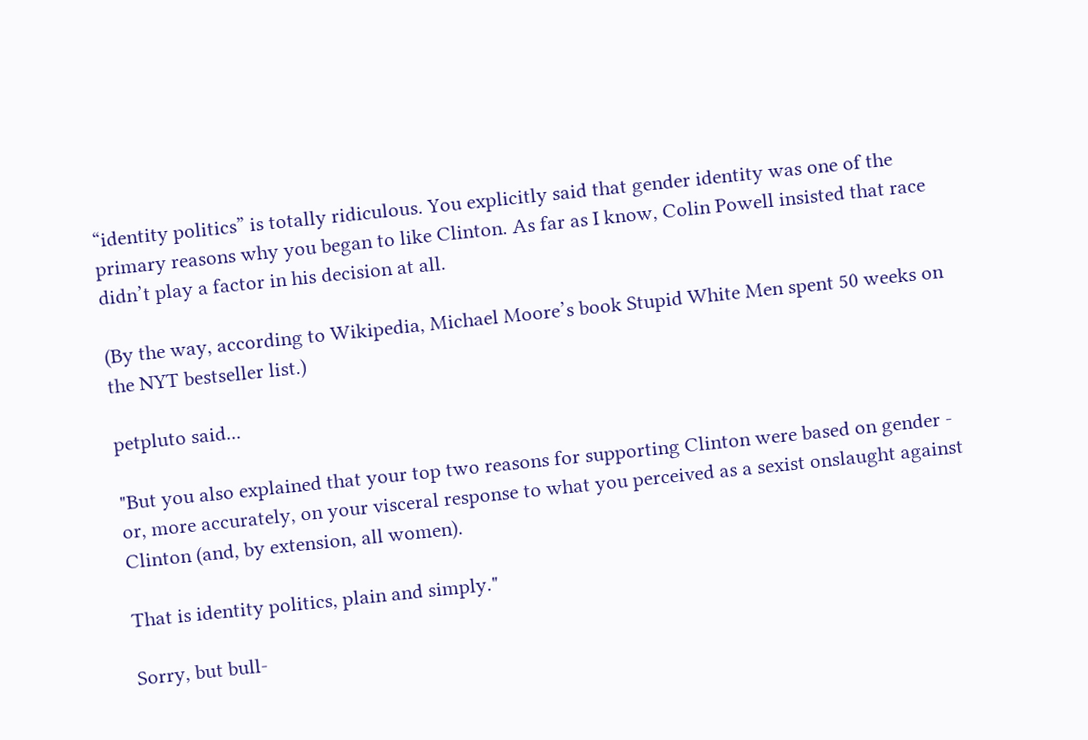“identity politics” is totally ridiculous. You explicitly said that gender identity was one of the primary reasons why you began to like Clinton. As far as I know, Colin Powell insisted that race didn’t play a factor in his decision at all.

(By the way, according to Wikipedia, Michael Moore’s book Stupid White Men spent 50 weeks on the NYT bestseller list.)

petpluto said...

"But you also explained that your top two reasons for supporting Clinton were based on gender - or, more accurately, on your visceral response to what you perceived as a sexist onslaught against Clinton (and, by extension, all women).

That is identity politics, plain and simply."

Sorry, but bull-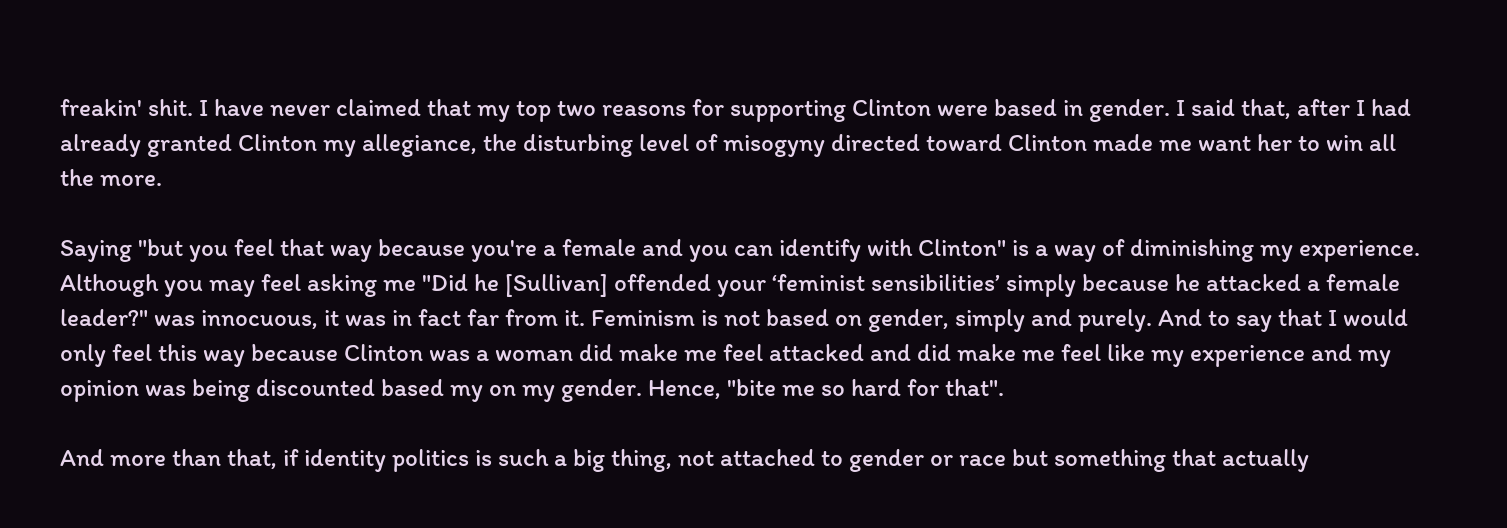freakin' shit. I have never claimed that my top two reasons for supporting Clinton were based in gender. I said that, after I had already granted Clinton my allegiance, the disturbing level of misogyny directed toward Clinton made me want her to win all the more.

Saying "but you feel that way because you're a female and you can identify with Clinton" is a way of diminishing my experience. Although you may feel asking me "Did he [Sullivan] offended your ‘feminist sensibilities’ simply because he attacked a female leader?" was innocuous, it was in fact far from it. Feminism is not based on gender, simply and purely. And to say that I would only feel this way because Clinton was a woman did make me feel attacked and did make me feel like my experience and my opinion was being discounted based my on my gender. Hence, "bite me so hard for that".

And more than that, if identity politics is such a big thing, not attached to gender or race but something that actually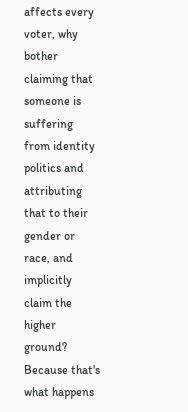affects every voter, why bother claiming that someone is suffering from identity politics and attributing that to their gender or race, and implicitly claim the higher ground? Because that's what happens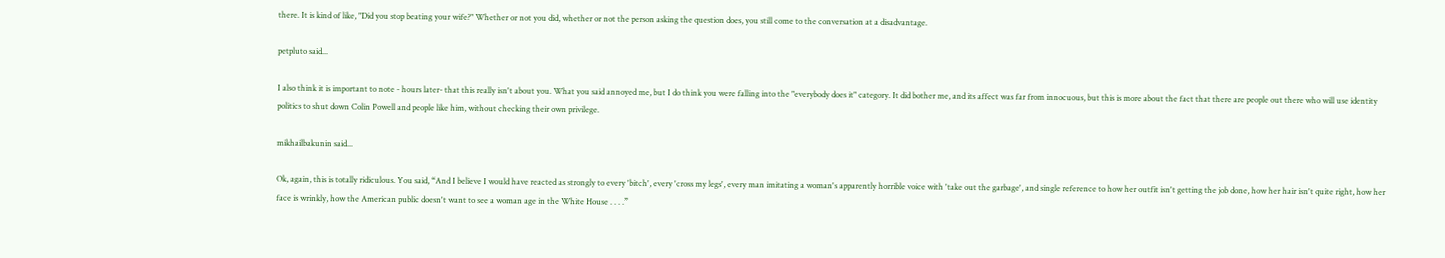there. It is kind of like, "Did you stop beating your wife?" Whether or not you did, whether or not the person asking the question does, you still come to the conversation at a disadvantage.

petpluto said...

I also think it is important to note - hours later- that this really isn't about you. What you said annoyed me, but I do think you were falling into the "everybody does it" category. It did bother me, and its affect was far from innocuous, but this is more about the fact that there are people out there who will use identity politics to shut down Colin Powell and people like him, without checking their own privilege.

mikhailbakunin said...

Ok, again, this is totally ridiculous. You said, “And I believe I would have reacted as strongly to every 'bitch', every 'cross my legs', every man imitating a woman's apparently horrible voice with 'take out the garbage', and single reference to how her outfit isn't getting the job done, how her hair isn't quite right, how her face is wrinkly, how the American public doesn't want to see a woman age in the White House . . . .”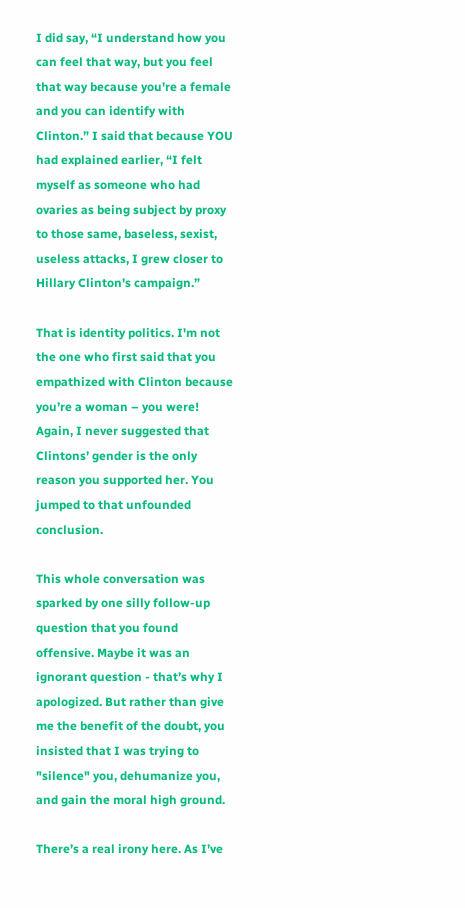I did say, “I understand how you can feel that way, but you feel that way because you're a female and you can identify with Clinton.” I said that because YOU had explained earlier, “I felt myself as someone who had ovaries as being subject by proxy to those same, baseless, sexist, useless attacks, I grew closer to Hillary Clinton's campaign.”

That is identity politics. I'm not the one who first said that you empathized with Clinton because you’re a woman – you were! Again, I never suggested that Clintons’ gender is the only reason you supported her. You jumped to that unfounded conclusion.

This whole conversation was sparked by one silly follow-up question that you found offensive. Maybe it was an ignorant question - that’s why I apologized. But rather than give me the benefit of the doubt, you insisted that I was trying to "silence" you, dehumanize you, and gain the moral high ground.

There’s a real irony here. As I’ve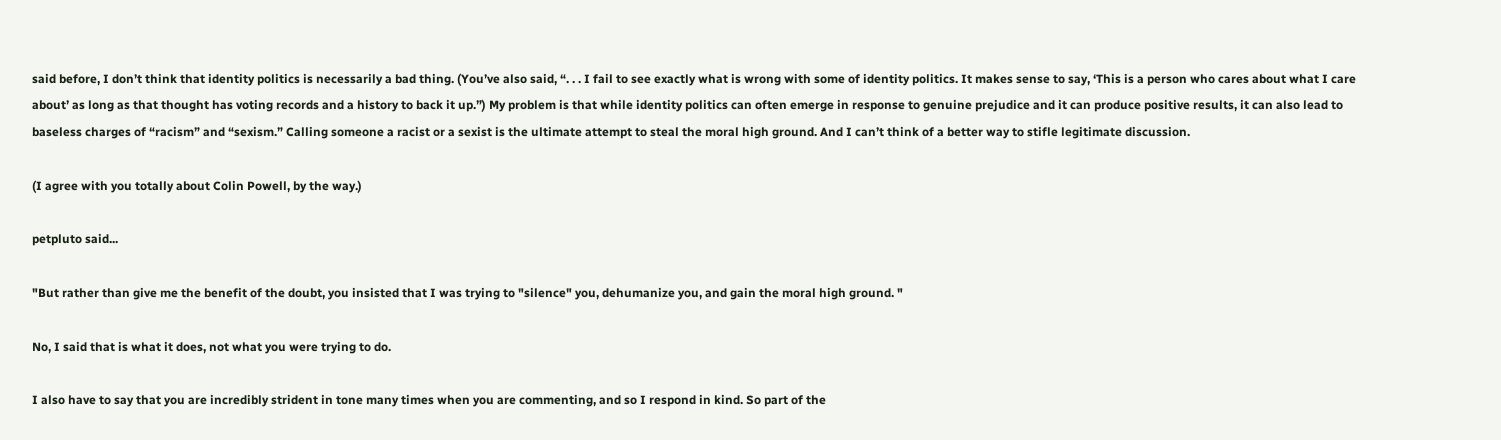said before, I don’t think that identity politics is necessarily a bad thing. (You’ve also said, “. . . I fail to see exactly what is wrong with some of identity politics. It makes sense to say, ‘This is a person who cares about what I care about’ as long as that thought has voting records and a history to back it up.”) My problem is that while identity politics can often emerge in response to genuine prejudice and it can produce positive results, it can also lead to baseless charges of “racism” and “sexism.” Calling someone a racist or a sexist is the ultimate attempt to steal the moral high ground. And I can’t think of a better way to stifle legitimate discussion.

(I agree with you totally about Colin Powell, by the way.)

petpluto said...

"But rather than give me the benefit of the doubt, you insisted that I was trying to "silence" you, dehumanize you, and gain the moral high ground. "

No, I said that is what it does, not what you were trying to do.

I also have to say that you are incredibly strident in tone many times when you are commenting, and so I respond in kind. So part of the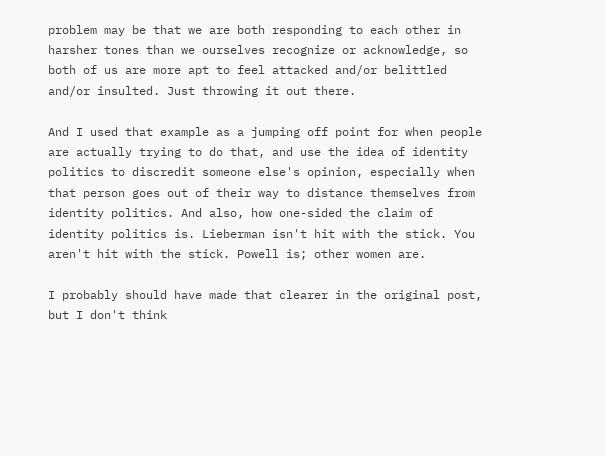problem may be that we are both responding to each other in harsher tones than we ourselves recognize or acknowledge, so both of us are more apt to feel attacked and/or belittled and/or insulted. Just throwing it out there.

And I used that example as a jumping off point for when people are actually trying to do that, and use the idea of identity politics to discredit someone else's opinion, especially when that person goes out of their way to distance themselves from identity politics. And also, how one-sided the claim of identity politics is. Lieberman isn't hit with the stick. You aren't hit with the stick. Powell is; other women are.

I probably should have made that clearer in the original post, but I don't think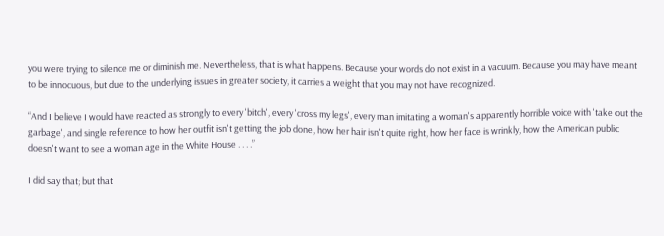you were trying to silence me or diminish me. Nevertheless, that is what happens. Because your words do not exist in a vacuum. Because you may have meant to be innocuous, but due to the underlying issues in greater society, it carries a weight that you may not have recognized.

“And I believe I would have reacted as strongly to every 'bitch', every 'cross my legs', every man imitating a woman's apparently horrible voice with 'take out the garbage', and single reference to how her outfit isn't getting the job done, how her hair isn't quite right, how her face is wrinkly, how the American public doesn't want to see a woman age in the White House . . . .”

I did say that; but that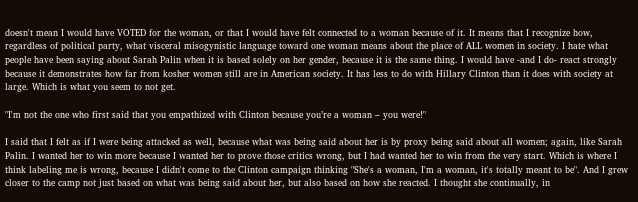doesn't mean I would have VOTED for the woman, or that I would have felt connected to a woman because of it. It means that I recognize how, regardless of political party, what visceral misogynistic language toward one woman means about the place of ALL women in society. I hate what people have been saying about Sarah Palin when it is based solely on her gender, because it is the same thing. I would have -and I do- react strongly because it demonstrates how far from kosher women still are in American society. It has less to do with Hillary Clinton than it does with society at large. Which is what you seem to not get.

"I'm not the one who first said that you empathized with Clinton because you’re a woman – you were!"

I said that I felt as if I were being attacked as well, because what was being said about her is by proxy being said about all women; again, like Sarah Palin. I wanted her to win more because I wanted her to prove those critics wrong, but I had wanted her to win from the very start. Which is where I think labeling me is wrong, because I didn't come to the Clinton campaign thinking "She's a woman, I'm a woman, it's totally meant to be". And I grew closer to the camp not just based on what was being said about her, but also based on how she reacted. I thought she continually, in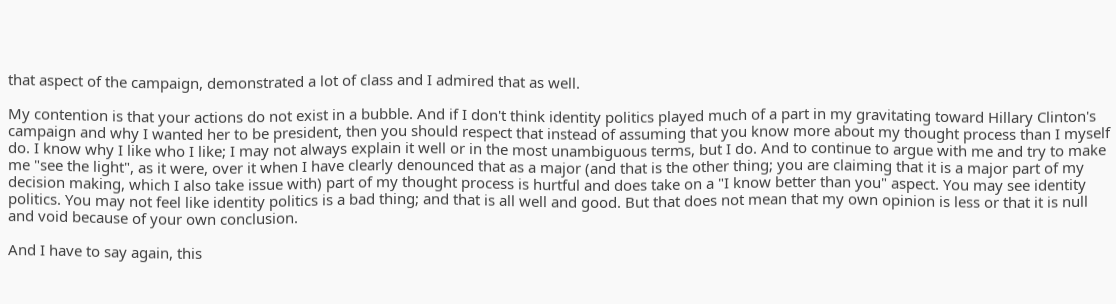that aspect of the campaign, demonstrated a lot of class and I admired that as well.

My contention is that your actions do not exist in a bubble. And if I don't think identity politics played much of a part in my gravitating toward Hillary Clinton's campaign and why I wanted her to be president, then you should respect that instead of assuming that you know more about my thought process than I myself do. I know why I like who I like; I may not always explain it well or in the most unambiguous terms, but I do. And to continue to argue with me and try to make me "see the light", as it were, over it when I have clearly denounced that as a major (and that is the other thing; you are claiming that it is a major part of my decision making, which I also take issue with) part of my thought process is hurtful and does take on a "I know better than you" aspect. You may see identity politics. You may not feel like identity politics is a bad thing; and that is all well and good. But that does not mean that my own opinion is less or that it is null and void because of your own conclusion.

And I have to say again, this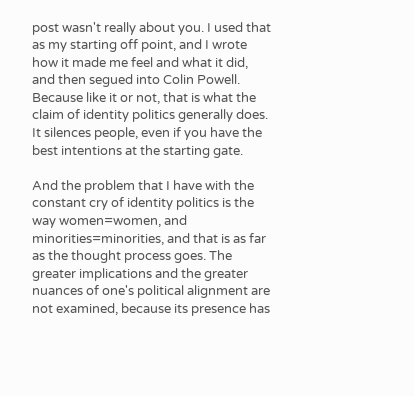post wasn't really about you. I used that as my starting off point, and I wrote how it made me feel and what it did, and then segued into Colin Powell. Because like it or not, that is what the claim of identity politics generally does. It silences people, even if you have the best intentions at the starting gate.

And the problem that I have with the constant cry of identity politics is the way women=women, and minorities=minorities, and that is as far as the thought process goes. The greater implications and the greater nuances of one's political alignment are not examined, because its presence has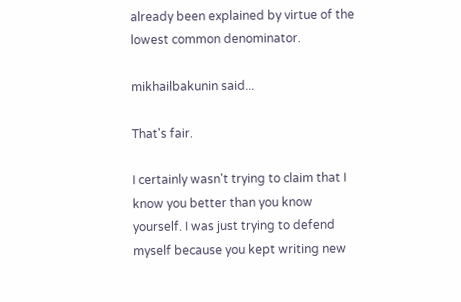already been explained by virtue of the lowest common denominator.

mikhailbakunin said...

That's fair.

I certainly wasn't trying to claim that I know you better than you know yourself. I was just trying to defend myself because you kept writing new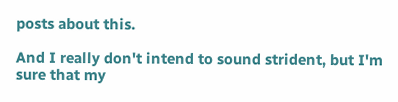posts about this.

And I really don't intend to sound strident, but I'm sure that my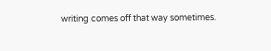writing comes off that way sometimes.